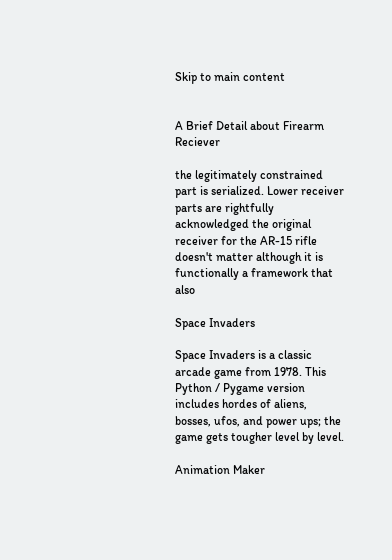Skip to main content


A Brief Detail about Firearm Reciever

the legitimately constrained part is serialized. Lower receiver parts are rightfully acknowledged the original receiver for the AR-15 rifle doesn't matter although it is functionally a framework that also

Space Invaders

Space Invaders is a classic arcade game from 1978. This Python / Pygame version includes hordes of aliens, bosses, ufos, and power ups; the game gets tougher level by level.

Animation Maker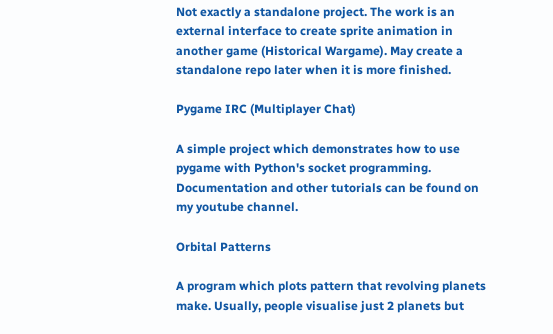Not exactly a standalone project. The work is an external interface to create sprite animation in another game (Historical Wargame). May create a standalone repo later when it is more finished.

Pygame IRC (Multiplayer Chat)

A simple project which demonstrates how to use pygame with Python's socket programming. Documentation and other tutorials can be found on my youtube channel.

Orbital Patterns

A program which plots pattern that revolving planets make. Usually, people visualise just 2 planets but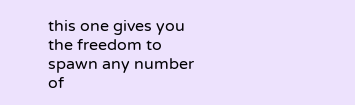this one gives you the freedom to spawn any number of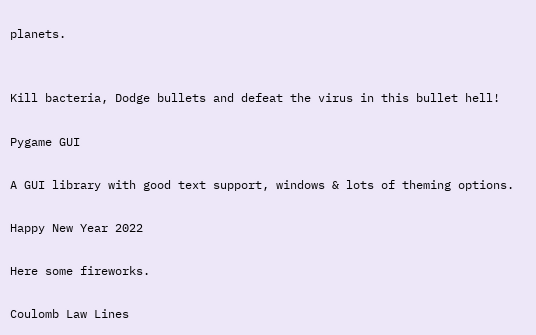planets.


Kill bacteria, Dodge bullets and defeat the virus in this bullet hell!

Pygame GUI

A GUI library with good text support, windows & lots of theming options.

Happy New Year 2022

Here some fireworks.

Coulomb Law Lines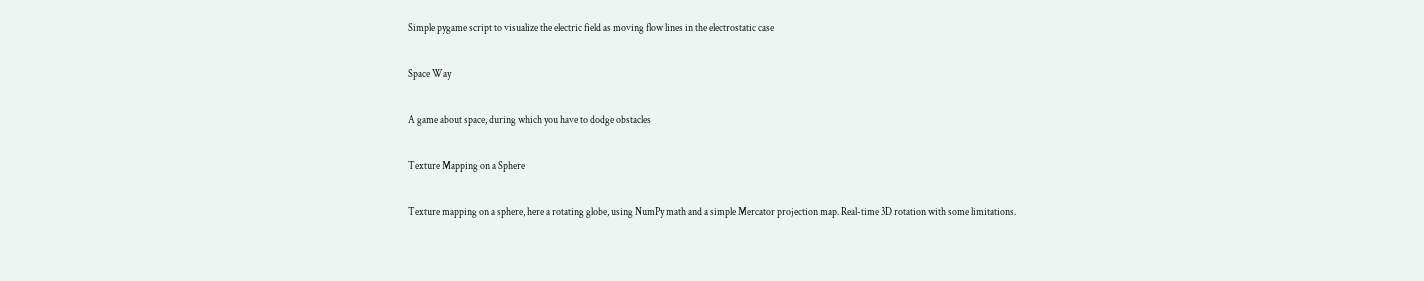Simple pygame script to visualize the electric field as moving flow lines in the electrostatic case

Space Way

A game about space, during which you have to dodge obstacles

Texture Mapping on a Sphere

Texture mapping on a sphere, here a rotating globe, using NumPy math and a simple Mercator projection map. Real-time 3D rotation with some limitations.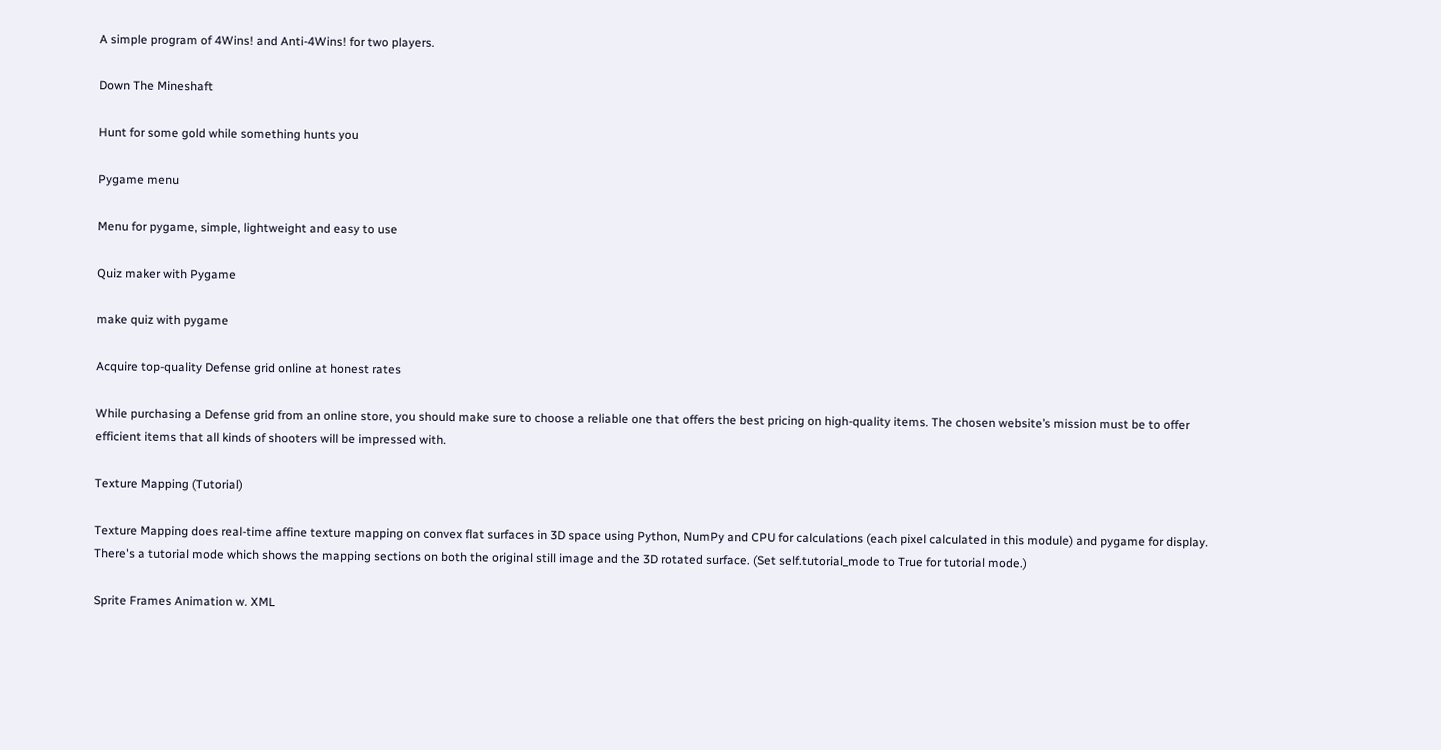A simple program of 4Wins! and Anti-4Wins! for two players.

Down The Mineshaft

Hunt for some gold while something hunts you

Pygame menu

Menu for pygame, simple, lightweight and easy to use

Quiz maker with Pygame

make quiz with pygame

Acquire top-quality Defense grid online at honest rates

While purchasing a Defense grid from an online store, you should make sure to choose a reliable one that offers the best pricing on high-quality items. The chosen website’s mission must be to offer efficient items that all kinds of shooters will be impressed with.

Texture Mapping (Tutorial)

Texture Mapping does real-time affine texture mapping on convex flat surfaces in 3D space using Python, NumPy and CPU for calculations (each pixel calculated in this module) and pygame for display. There's a tutorial mode which shows the mapping sections on both the original still image and the 3D rotated surface. (Set self.tutorial_mode to True for tutorial mode.)

Sprite Frames Animation w. XML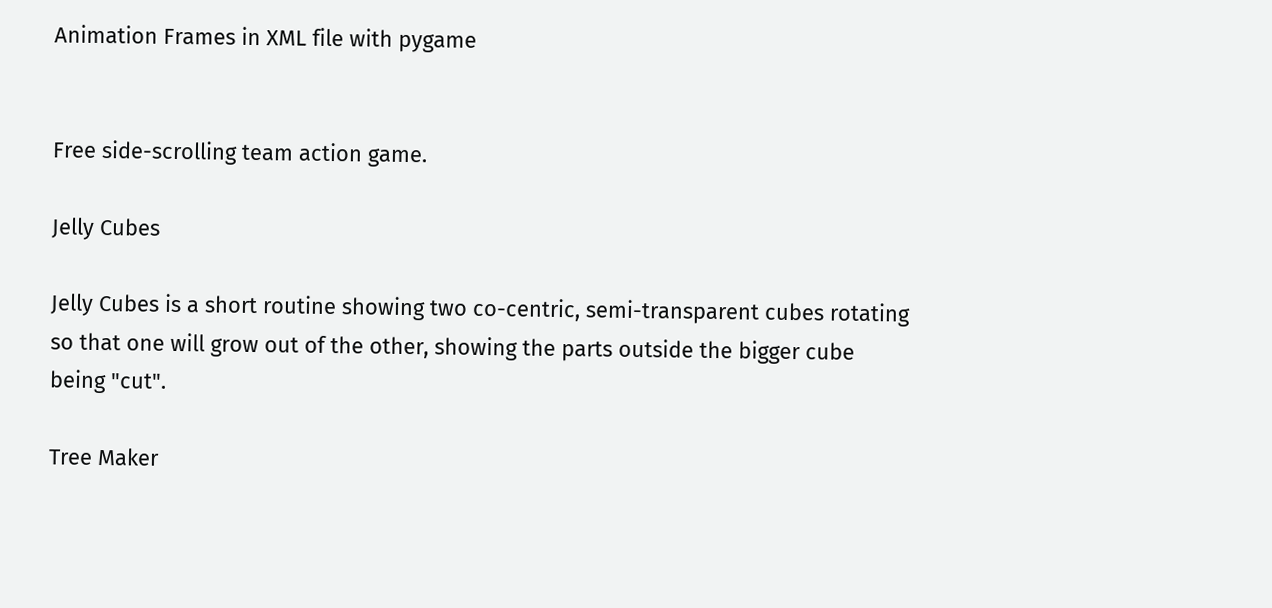Animation Frames in XML file with pygame


Free side-scrolling team action game.

Jelly Cubes

Jelly Cubes is a short routine showing two co-centric, semi-transparent cubes rotating so that one will grow out of the other, showing the parts outside the bigger cube being "cut".

Tree Maker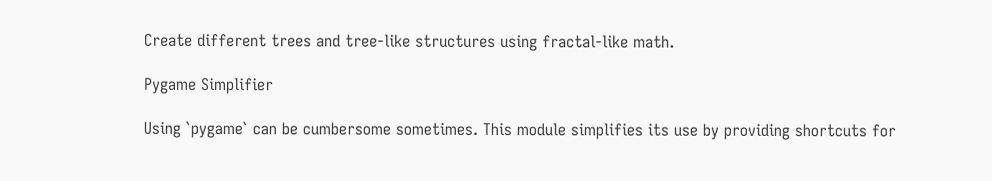Create different trees and tree-like structures using fractal-like math.

Pygame Simplifier

Using `pygame` can be cumbersome sometimes. This module simplifies its use by providing shortcuts for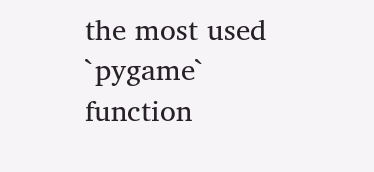the most used `pygame` function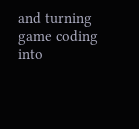and turning game coding into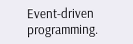Event-driven programming.